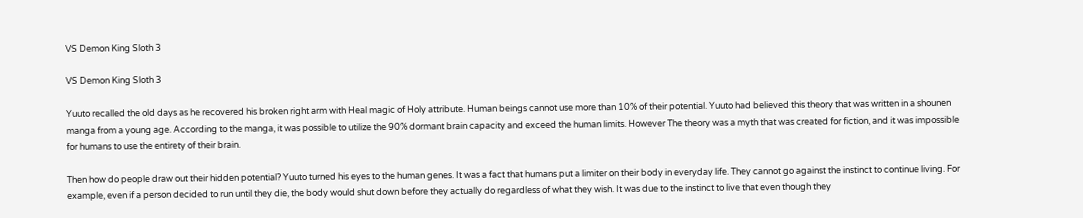VS Demon King Sloth 3

VS Demon King Sloth 3

Yuuto recalled the old days as he recovered his broken right arm with Heal magic of Holy attribute. Human beings cannot use more than 10% of their potential. Yuuto had believed this theory that was written in a shounen manga from a young age. According to the manga, it was possible to utilize the 90% dormant brain capacity and exceed the human limits. However The theory was a myth that was created for fiction, and it was impossible for humans to use the entirety of their brain.

Then how do people draw out their hidden potential? Yuuto turned his eyes to the human genes. It was a fact that humans put a limiter on their body in everyday life. They cannot go against the instinct to continue living. For example, even if a person decided to run until they die, the body would shut down before they actually do regardless of what they wish. It was due to the instinct to live that even though they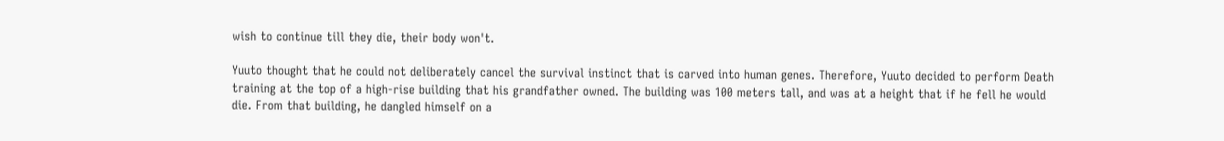wish to continue till they die, their body won't.

Yuuto thought that he could not deliberately cancel the survival instinct that is carved into human genes. Therefore, Yuuto decided to perform Death training at the top of a high-rise building that his grandfather owned. The building was 100 meters tall, and was at a height that if he fell he would die. From that building, he dangled himself on a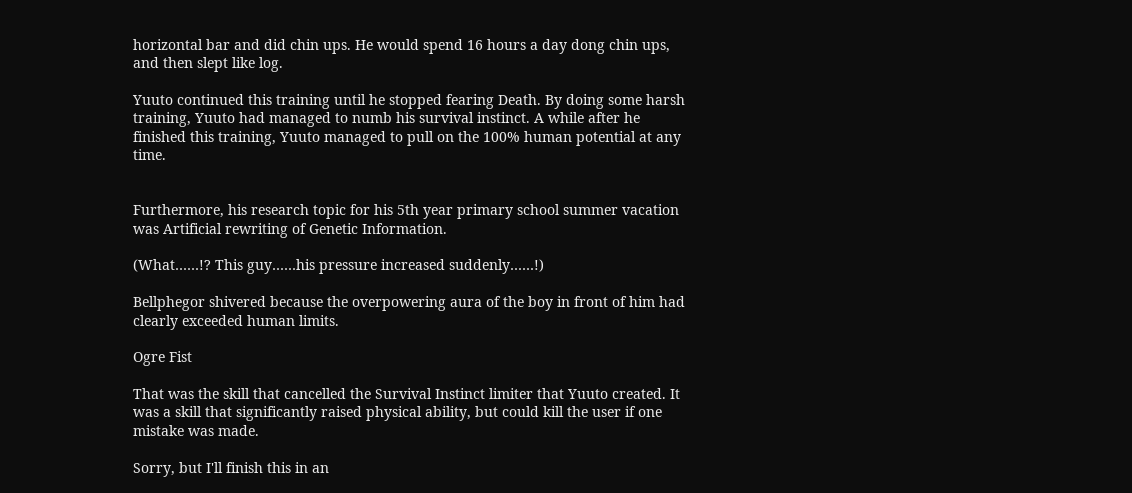horizontal bar and did chin ups. He would spend 16 hours a day dong chin ups, and then slept like log.

Yuuto continued this training until he stopped fearing Death. By doing some harsh training, Yuuto had managed to numb his survival instinct. A while after he finished this training, Yuuto managed to pull on the 100% human potential at any time.


Furthermore, his research topic for his 5th year primary school summer vacation was Artificial rewriting of Genetic Information.

(What……!? This guy……his pressure increased suddenly……!)

Bellphegor shivered because the overpowering aura of the boy in front of him had clearly exceeded human limits.

Ogre Fist

That was the skill that cancelled the Survival Instinct limiter that Yuuto created. It was a skill that significantly raised physical ability, but could kill the user if one mistake was made.

Sorry, but I'll finish this in an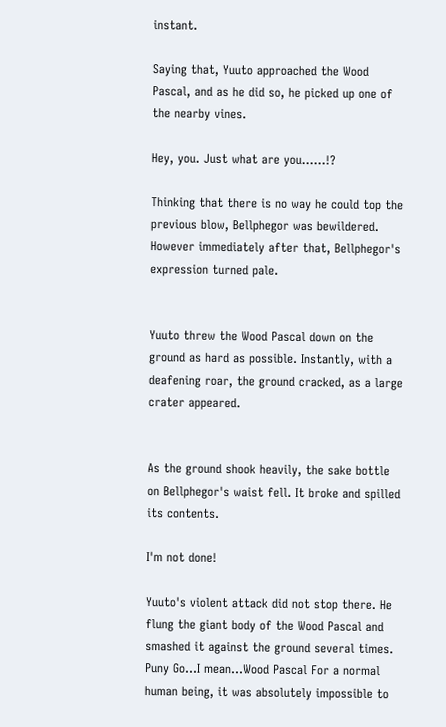instant.

Saying that, Yuuto approached the Wood Pascal, and as he did so, he picked up one of the nearby vines.

Hey, you. Just what are you……!?

Thinking that there is no way he could top the previous blow, Bellphegor was bewildered. However immediately after that, Bellphegor's expression turned pale.


Yuuto threw the Wood Pascal down on the ground as hard as possible. Instantly, with a deafening roar, the ground cracked, as a large crater appeared.


As the ground shook heavily, the sake bottle on Bellphegor's waist fell. It broke and spilled its contents.

I'm not done!

Yuuto's violent attack did not stop there. He flung the giant body of the Wood Pascal and smashed it against the ground several times. Puny Go...I mean...Wood Pascal For a normal human being, it was absolutely impossible to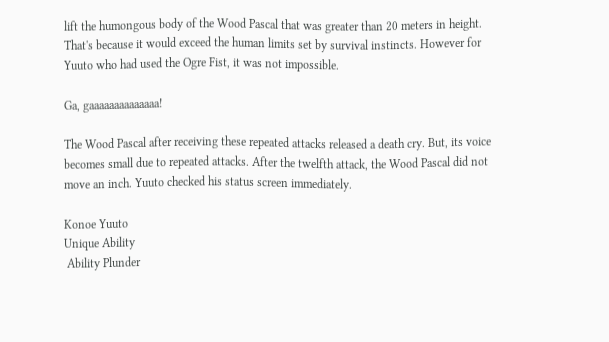lift the humongous body of the Wood Pascal that was greater than 20 meters in height. That's because it would exceed the human limits set by survival instincts. However for Yuuto who had used the Ogre Fist, it was not impossible.

Ga, gaaaaaaaaaaaaaa!

The Wood Pascal after receiving these repeated attacks released a death cry. But, its voice becomes small due to repeated attacks. After the twelfth attack, the Wood Pascal did not move an inch. Yuuto checked his status screen immediately.

Konoe Yuuto
Unique Ability
 Ability Plunder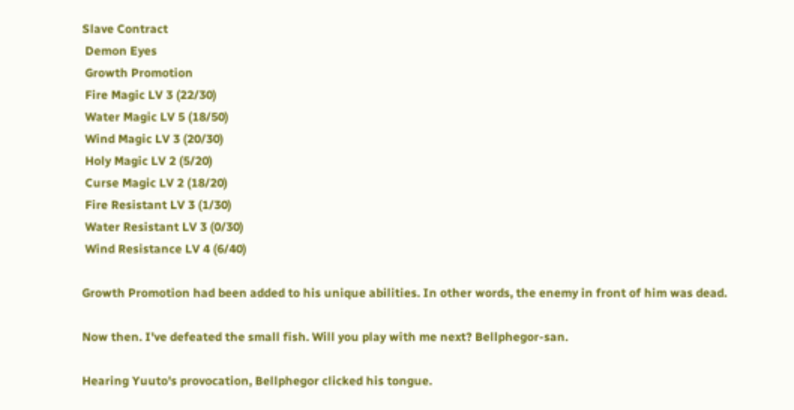Slave Contract
 Demon Eyes
 Growth Promotion
 Fire Magic LV 3 (22/30)
 Water Magic LV 5 (18/50)
 Wind Magic LV 3 (20/30)
 Holy Magic LV 2 (5/20)
 Curse Magic LV 2 (18/20)
 Fire Resistant LV 3 (1/30)
 Water Resistant LV 3 (0/30)
 Wind Resistance LV 4 (6/40)

Growth Promotion had been added to his unique abilities. In other words, the enemy in front of him was dead.

Now then. I've defeated the small fish. Will you play with me next? Bellphegor-san.

Hearing Yuuto's provocation, Bellphegor clicked his tongue.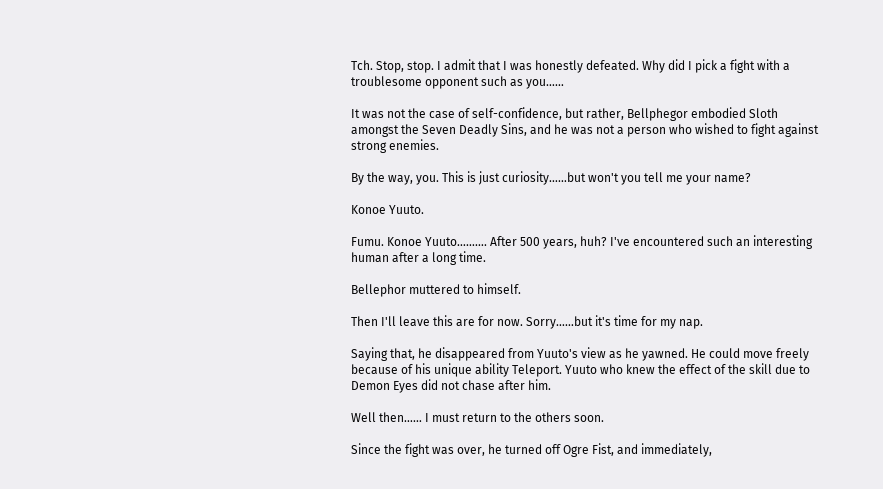Tch. Stop, stop. I admit that I was honestly defeated. Why did I pick a fight with a troublesome opponent such as you……

It was not the case of self-confidence, but rather, Bellphegor embodied Sloth amongst the Seven Deadly Sins, and he was not a person who wished to fight against strong enemies.

By the way, you. This is just curiosity……but won't you tell me your name?

Konoe Yuuto.

Fumu. Konoe Yuuto………. After 500 years, huh? I've encountered such an interesting human after a long time.

Bellephor muttered to himself.

Then I'll leave this are for now. Sorry……but it's time for my nap.

Saying that, he disappeared from Yuuto's view as he yawned. He could move freely because of his unique ability Teleport. Yuuto who knew the effect of the skill due to Demon Eyes did not chase after him.

Well then…… I must return to the others soon.

Since the fight was over, he turned off Ogre Fist, and immediately,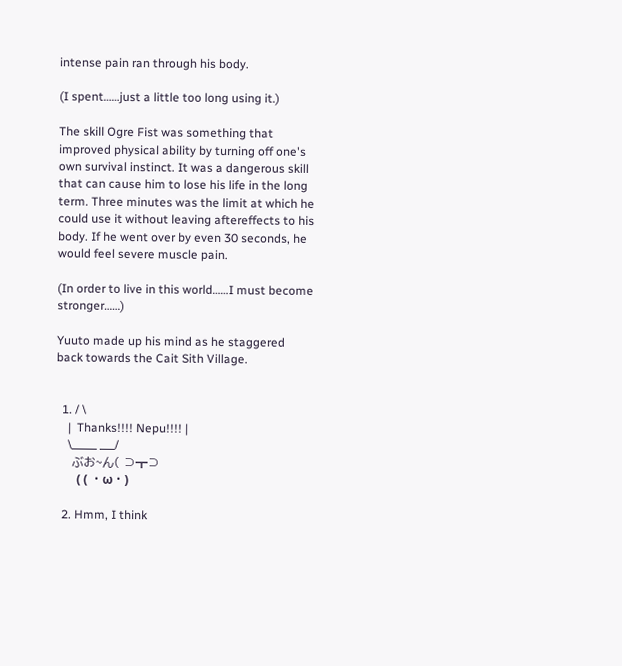intense pain ran through his body.

(I spent……just a little too long using it.)

The skill Ogre Fist was something that improved physical ability by turning off one's own survival instinct. It was a dangerous skill that can cause him to lose his life in the long term. Three minutes was the limit at which he could use it without leaving aftereffects to his body. If he went over by even 30 seconds, he would feel severe muscle pain.

(In order to live in this world……I must become stronger……)

Yuuto made up his mind as he staggered back towards the Cait Sith Village.


  1. / \
    |  Thanks!!!! Nepu!!!! |
    \_____ ___/
    ぶお~ん( ⊃┳⊃
       ( ( ・ω・)

  2. Hmm, I think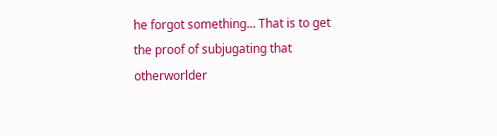he forgot something... That is to get the proof of subjugating that otherworlder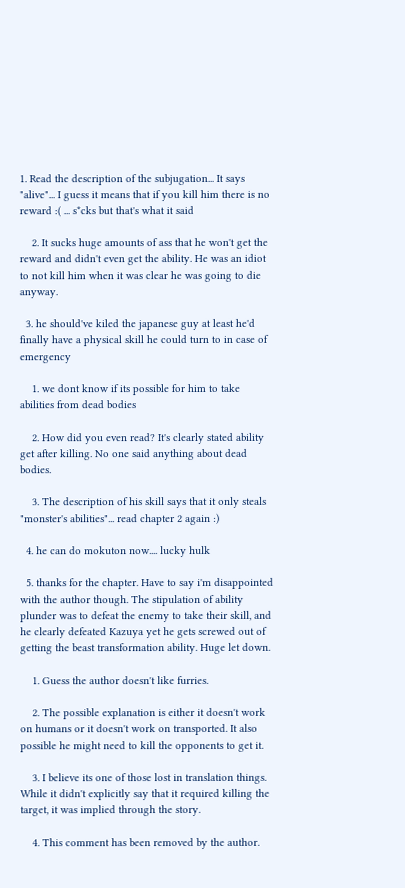1. Read the description of the subjugation... It says "alive"... I guess it means that if you kill him there is no reward :( ... s*cks but that's what it said

    2. It sucks huge amounts of ass that he won't get the reward and didn't even get the ability. He was an idiot to not kill him when it was clear he was going to die anyway.

  3. he should've kiled the japanese guy at least he'd finally have a physical skill he could turn to in case of emergency

    1. we dont know if its possible for him to take abilities from dead bodies

    2. How did you even read? It's clearly stated ability get after killing. No one said anything about dead bodies.

    3. The description of his skill says that it only steals "monster's abilities"... read chapter 2 again :)

  4. he can do mokuton now.... lucky hulk

  5. thanks for the chapter. Have to say i'm disappointed with the author though. The stipulation of ability plunder was to defeat the enemy to take their skill, and he clearly defeated Kazuya yet he gets screwed out of getting the beast transformation ability. Huge let down.

    1. Guess the author doesn't like furries.

    2. The possible explanation is either it doesn't work on humans or it doesn't work on transported. It also possible he might need to kill the opponents to get it.

    3. I believe its one of those lost in translation things. While it didn't explicitly say that it required killing the target, it was implied through the story.

    4. This comment has been removed by the author.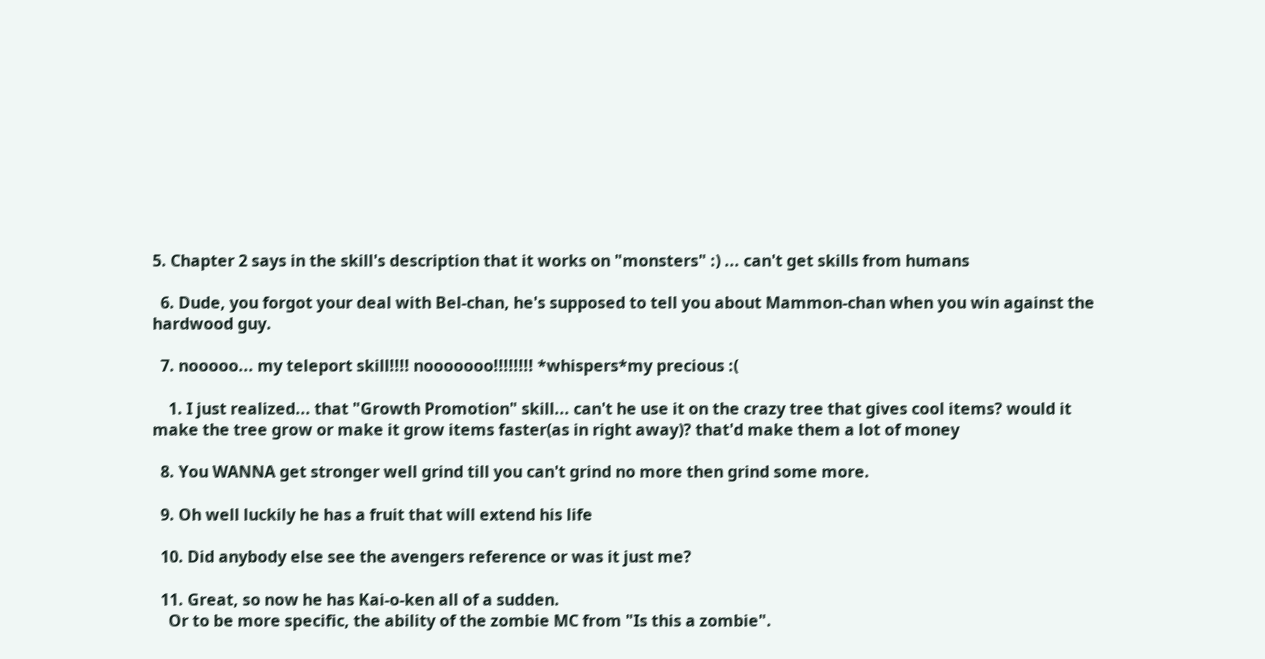5. Chapter 2 says in the skill's description that it works on "monsters" :) ... can't get skills from humans

  6. Dude, you forgot your deal with Bel-chan, he's supposed to tell you about Mammon-chan when you win against the hardwood guy.

  7. nooooo... my teleport skill!!!! nooooooo!!!!!!!! *whispers*my precious :(

    1. I just realized... that "Growth Promotion" skill... can't he use it on the crazy tree that gives cool items? would it make the tree grow or make it grow items faster(as in right away)? that'd make them a lot of money

  8. You WANNA get stronger well grind till you can't grind no more then grind some more.

  9. Oh well luckily he has a fruit that will extend his life

  10. Did anybody else see the avengers reference or was it just me?

  11. Great, so now he has Kai-o-ken all of a sudden.
    Or to be more specific, the ability of the zombie MC from "Is this a zombie".